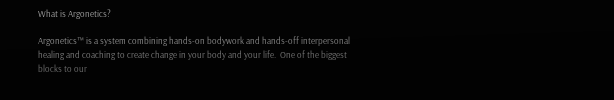What is Argonetics?

Argonetics™ is a system combining hands-on bodywork and hands-off interpersonal healing and coaching to create change in your body and your life.  One of the biggest blocks to our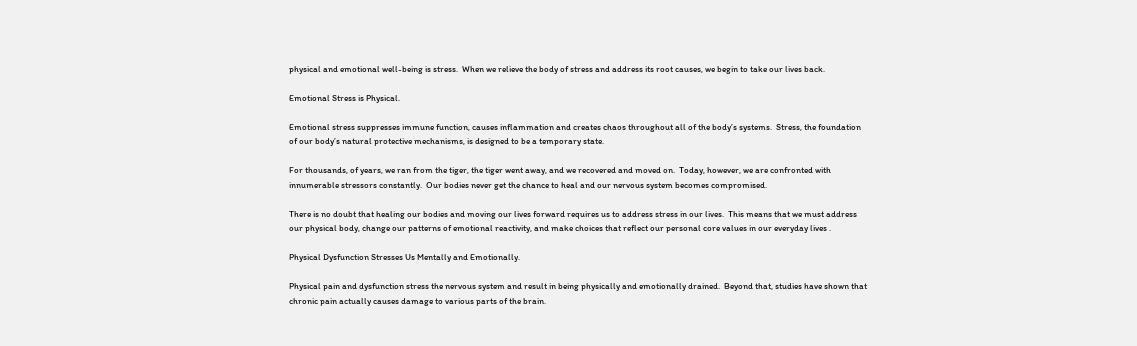physical and emotional well-being is stress.  When we relieve the body of stress and address its root causes, we begin to take our lives back.

Emotional Stress is Physical.

Emotional stress suppresses immune function, causes inflammation and creates chaos throughout all of the body’s systems.  Stress, the foundation of our body’s natural protective mechanisms, is designed to be a temporary state.

For thousands, of years, we ran from the tiger, the tiger went away, and we recovered and moved on.  Today, however, we are confronted with innumerable stressors constantly.  Our bodies never get the chance to heal and our nervous system becomes compromised.

There is no doubt that healing our bodies and moving our lives forward requires us to address stress in our lives.  This means that we must address our physical body, change our patterns of emotional reactivity, and make choices that reflect our personal core values in our everyday lives .

Physical Dysfunction Stresses Us Mentally and Emotionally.

Physical pain and dysfunction stress the nervous system and result in being physically and emotionally drained.  Beyond that, studies have shown that chronic pain actually causes damage to various parts of the brain.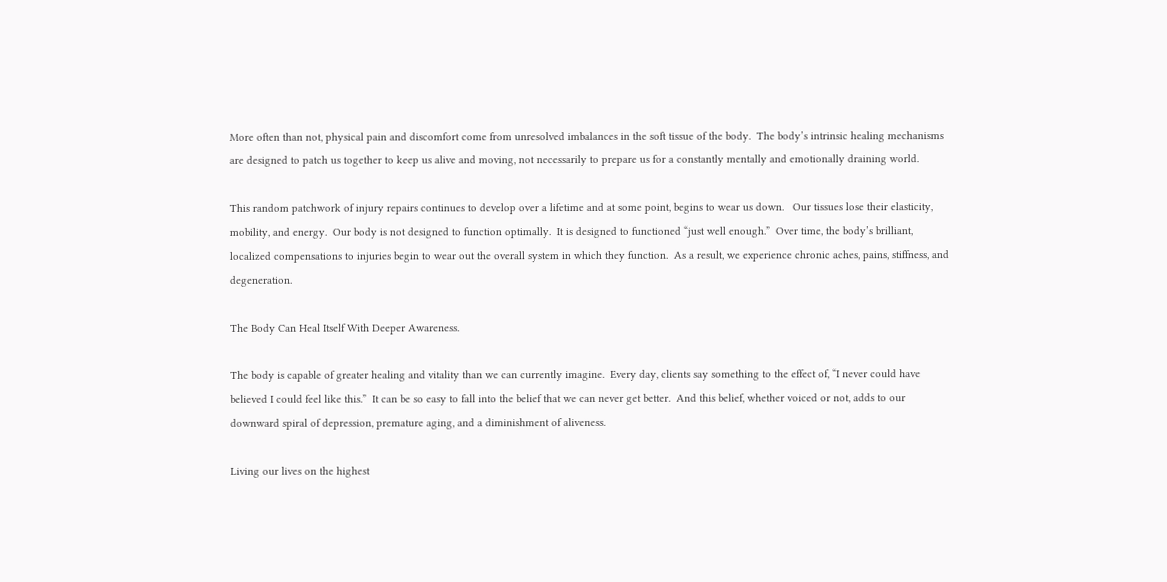More often than not, physical pain and discomfort come from unresolved imbalances in the soft tissue of the body.  The body’s intrinsic healing mechanisms are designed to patch us together to keep us alive and moving, not necessarily to prepare us for a constantly mentally and emotionally draining world.

This random patchwork of injury repairs continues to develop over a lifetime and at some point, begins to wear us down.   Our tissues lose their elasticity, mobility, and energy.  Our body is not designed to function optimally.  It is designed to functioned “just well enough.”  Over time, the body’s brilliant, localized compensations to injuries begin to wear out the overall system in which they function.  As a result, we experience chronic aches, pains, stiffness, and degeneration.

The Body Can Heal Itself With Deeper Awareness.

The body is capable of greater healing and vitality than we can currently imagine.  Every day, clients say something to the effect of, “I never could have believed I could feel like this.”  It can be so easy to fall into the belief that we can never get better.  And this belief, whether voiced or not, adds to our downward spiral of depression, premature aging, and a diminishment of aliveness.

Living our lives on the highest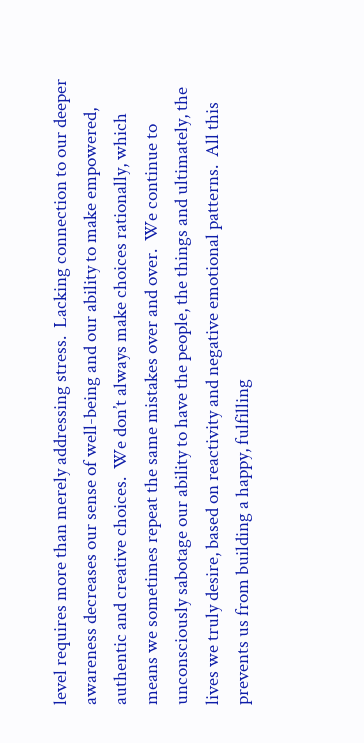level requires more than merely addressing stress.  Lacking connection to our deeper awareness decreases our sense of well-being and our ability to make empowered, authentic and creative choices.  We don’t always make choices rationally, which means we sometimes repeat the same mistakes over and over.  We continue to unconsciously sabotage our ability to have the people, the things and ultimately, the lives we truly desire, based on reactivity and negative emotional patterns.  All this prevents us from building a happy, fulfilling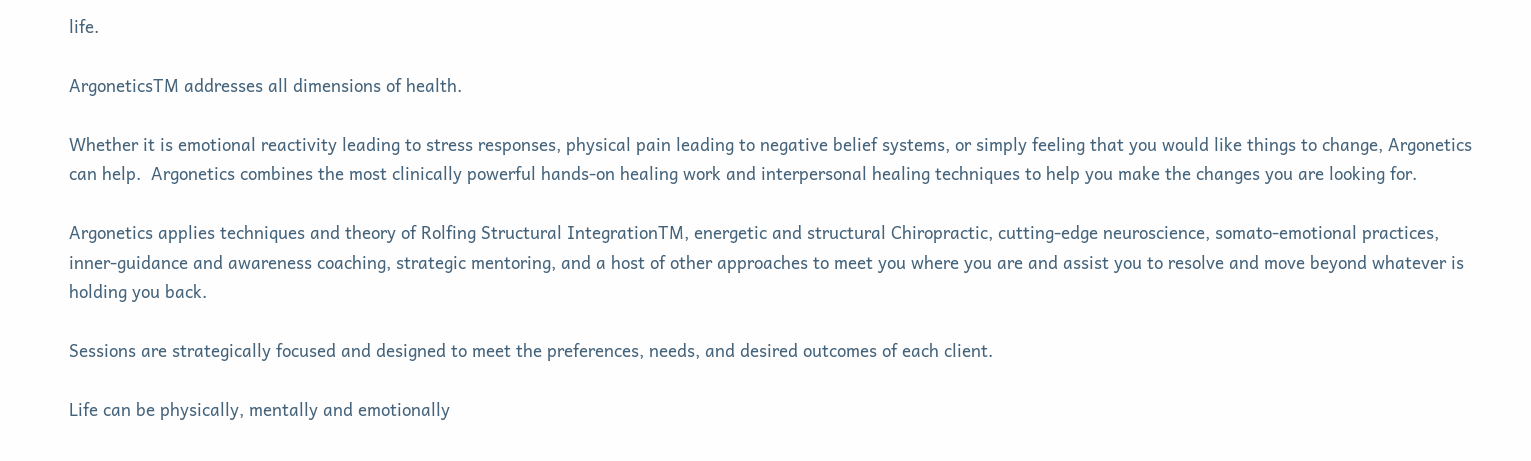life.

ArgoneticsTM addresses all dimensions of health.

Whether it is emotional reactivity leading to stress responses, physical pain leading to negative belief systems, or simply feeling that you would like things to change, Argonetics can help.  Argonetics combines the most clinically powerful hands-on healing work and interpersonal healing techniques to help you make the changes you are looking for.

Argonetics applies techniques and theory of Rolfing Structural IntegrationTM, energetic and structural Chiropractic, cutting-edge neuroscience, somato-emotional practices, inner-guidance and awareness coaching, strategic mentoring, and a host of other approaches to meet you where you are and assist you to resolve and move beyond whatever is holding you back.

Sessions are strategically focused and designed to meet the preferences, needs, and desired outcomes of each client.

Life can be physically, mentally and emotionally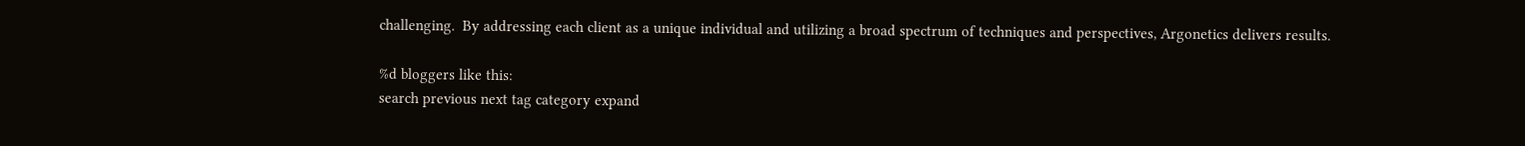challenging.  By addressing each client as a unique individual and utilizing a broad spectrum of techniques and perspectives, Argonetics delivers results.

%d bloggers like this:
search previous next tag category expand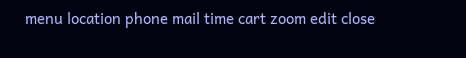menu location phone mail time cart zoom edit close